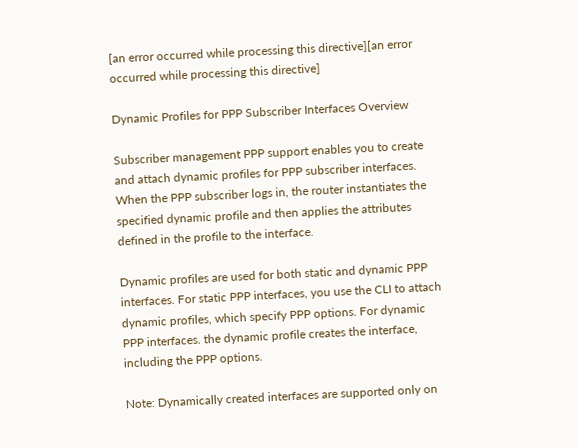[an error occurred while processing this directive][an error occurred while processing this directive]

Dynamic Profiles for PPP Subscriber Interfaces Overview

Subscriber management PPP support enables you to create and attach dynamic profiles for PPP subscriber interfaces. When the PPP subscriber logs in, the router instantiates the specified dynamic profile and then applies the attributes defined in the profile to the interface.

Dynamic profiles are used for both static and dynamic PPP interfaces. For static PPP interfaces, you use the CLI to attach dynamic profiles, which specify PPP options. For dynamic PPP interfaces. the dynamic profile creates the interface, including the PPP options.

Note: Dynamically created interfaces are supported only on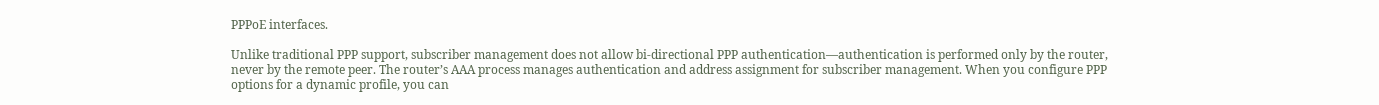PPPoE interfaces.

Unlike traditional PPP support, subscriber management does not allow bi-directional PPP authentication—authentication is performed only by the router, never by the remote peer. The router’s AAA process manages authentication and address assignment for subscriber management. When you configure PPP options for a dynamic profile, you can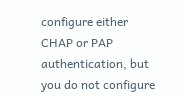configure either CHAP or PAP authentication, but you do not configure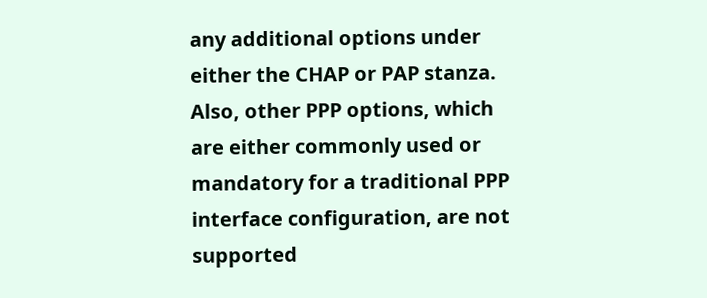any additional options under either the CHAP or PAP stanza. Also, other PPP options, which are either commonly used or mandatory for a traditional PPP interface configuration, are not supported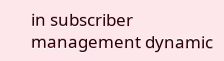in subscriber management dynamic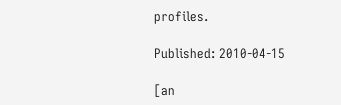profiles.

Published: 2010-04-15

[an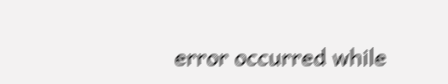error occurred while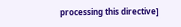processing this directive]